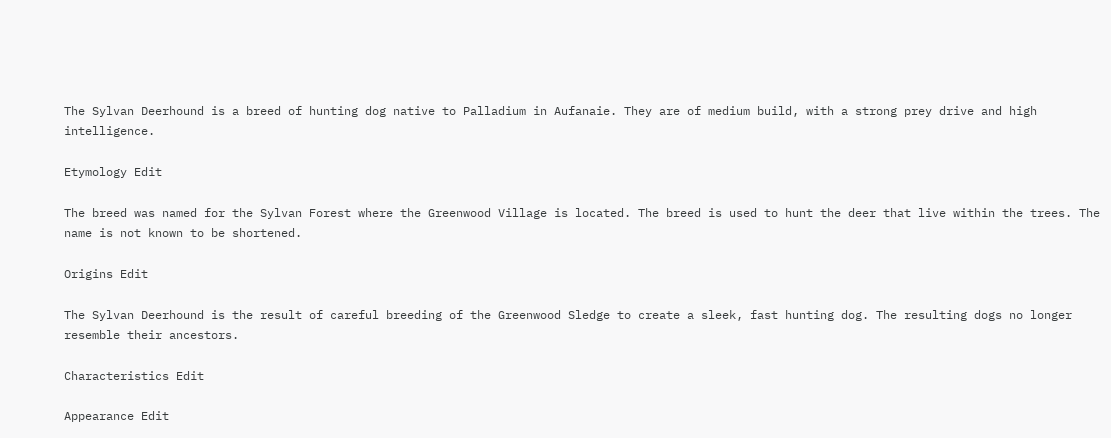The Sylvan Deerhound is a breed of hunting dog native to Palladium in Aufanaie. They are of medium build, with a strong prey drive and high intelligence.

Etymology Edit

The breed was named for the Sylvan Forest where the Greenwood Village is located. The breed is used to hunt the deer that live within the trees. The name is not known to be shortened.

Origins Edit

The Sylvan Deerhound is the result of careful breeding of the Greenwood Sledge to create a sleek, fast hunting dog. The resulting dogs no longer resemble their ancestors.

Characteristics Edit

Appearance Edit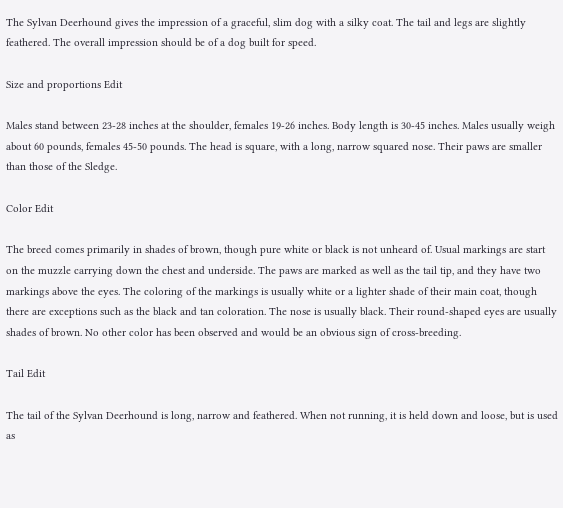The Sylvan Deerhound gives the impression of a graceful, slim dog with a silky coat. The tail and legs are slightly feathered. The overall impression should be of a dog built for speed.

Size and proportions Edit

Males stand between 23-28 inches at the shoulder, females 19-26 inches. Body length is 30-45 inches. Males usually weigh about 60 pounds, females 45-50 pounds. The head is square, with a long, narrow squared nose. Their paws are smaller than those of the Sledge.

Color Edit

The breed comes primarily in shades of brown, though pure white or black is not unheard of. Usual markings are start on the muzzle carrying down the chest and underside. The paws are marked as well as the tail tip, and they have two markings above the eyes. The coloring of the markings is usually white or a lighter shade of their main coat, though there are exceptions such as the black and tan coloration. The nose is usually black. Their round-shaped eyes are usually shades of brown. No other color has been observed and would be an obvious sign of cross-breeding.

Tail Edit

The tail of the Sylvan Deerhound is long, narrow and feathered. When not running, it is held down and loose, but is used as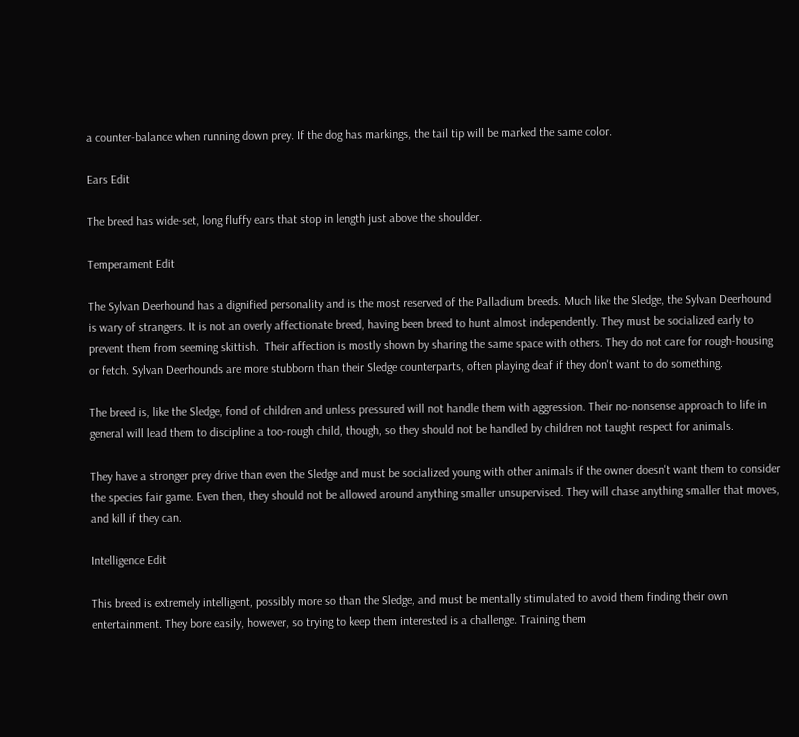a counter-balance when running down prey. If the dog has markings, the tail tip will be marked the same color.

Ears Edit

The breed has wide-set, long fluffy ears that stop in length just above the shoulder.

Temperament Edit

The Sylvan Deerhound has a dignified personality and is the most reserved of the Palladium breeds. Much like the Sledge, the Sylvan Deerhound is wary of strangers. It is not an overly affectionate breed, having been breed to hunt almost independently. They must be socialized early to prevent them from seeming skittish.  Their affection is mostly shown by sharing the same space with others. They do not care for rough-housing or fetch. Sylvan Deerhounds are more stubborn than their Sledge counterparts, often playing deaf if they don't want to do something.

The breed is, like the Sledge, fond of children and unless pressured will not handle them with aggression. Their no-nonsense approach to life in general will lead them to discipline a too-rough child, though, so they should not be handled by children not taught respect for animals.

They have a stronger prey drive than even the Sledge and must be socialized young with other animals if the owner doesn't want them to consider the species fair game. Even then, they should not be allowed around anything smaller unsupervised. They will chase anything smaller that moves, and kill if they can.

Intelligence Edit

This breed is extremely intelligent, possibly more so than the Sledge, and must be mentally stimulated to avoid them finding their own entertainment. They bore easily, however, so trying to keep them interested is a challenge. Training them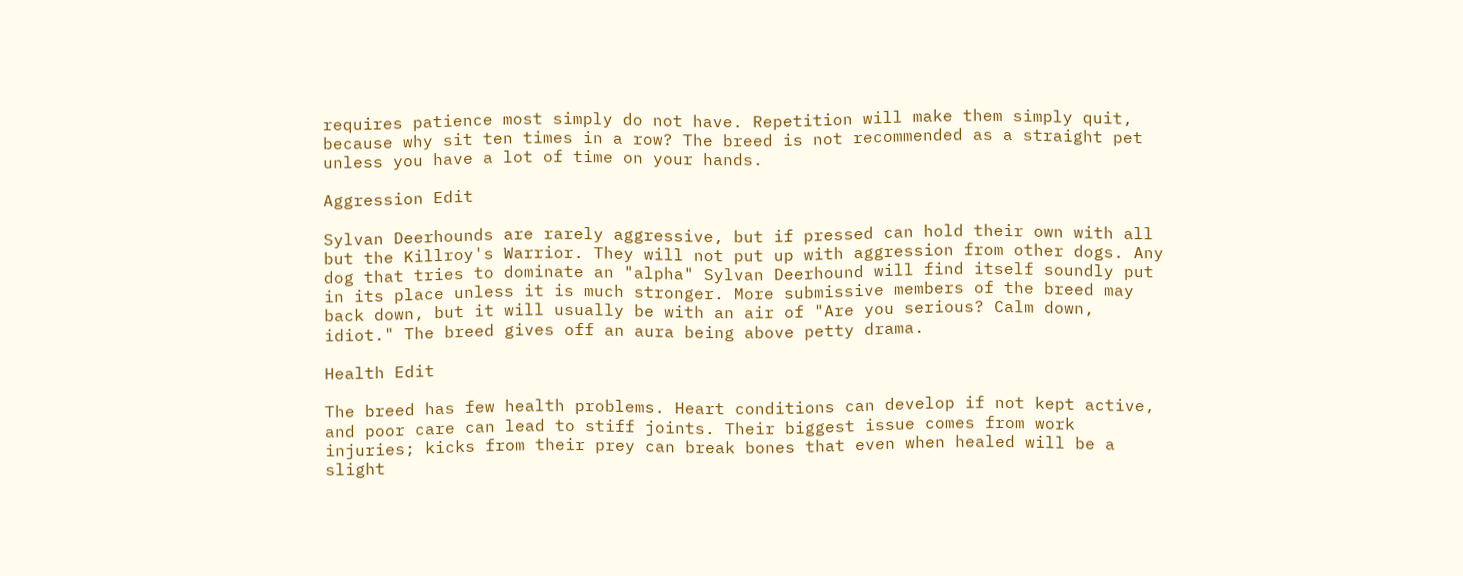requires patience most simply do not have. Repetition will make them simply quit, because why sit ten times in a row? The breed is not recommended as a straight pet unless you have a lot of time on your hands.

Aggression Edit

Sylvan Deerhounds are rarely aggressive, but if pressed can hold their own with all but the Killroy's Warrior. They will not put up with aggression from other dogs. Any dog that tries to dominate an "alpha" Sylvan Deerhound will find itself soundly put in its place unless it is much stronger. More submissive members of the breed may back down, but it will usually be with an air of "Are you serious? Calm down, idiot." The breed gives off an aura being above petty drama.

Health Edit

The breed has few health problems. Heart conditions can develop if not kept active, and poor care can lead to stiff joints. Their biggest issue comes from work injuries; kicks from their prey can break bones that even when healed will be a slight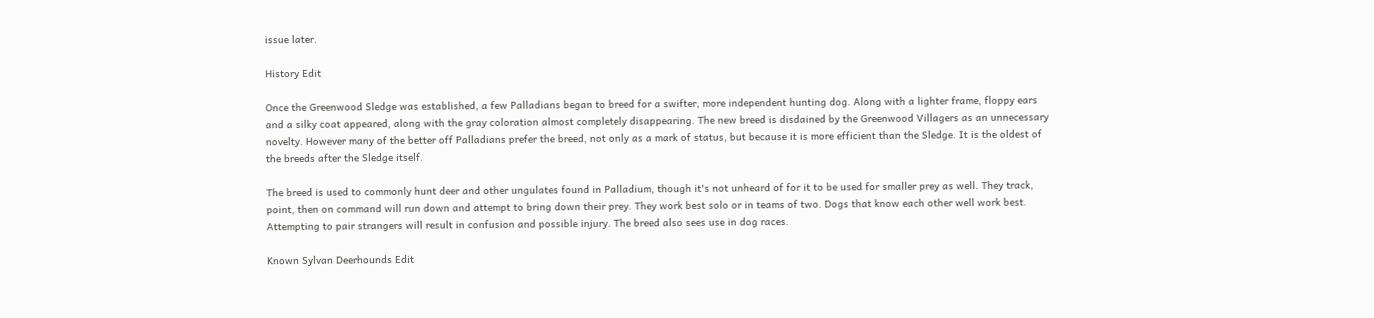issue later.

History Edit

Once the Greenwood Sledge was established, a few Palladians began to breed for a swifter, more independent hunting dog. Along with a lighter frame, floppy ears and a silky coat appeared, along with the gray coloration almost completely disappearing. The new breed is disdained by the Greenwood Villagers as an unnecessary novelty. However many of the better off Palladians prefer the breed, not only as a mark of status, but because it is more efficient than the Sledge. It is the oldest of the breeds after the Sledge itself.

The breed is used to commonly hunt deer and other ungulates found in Palladium, though it's not unheard of for it to be used for smaller prey as well. They track, point, then on command will run down and attempt to bring down their prey. They work best solo or in teams of two. Dogs that know each other well work best. Attempting to pair strangers will result in confusion and possible injury. The breed also sees use in dog races.

Known Sylvan Deerhounds Edit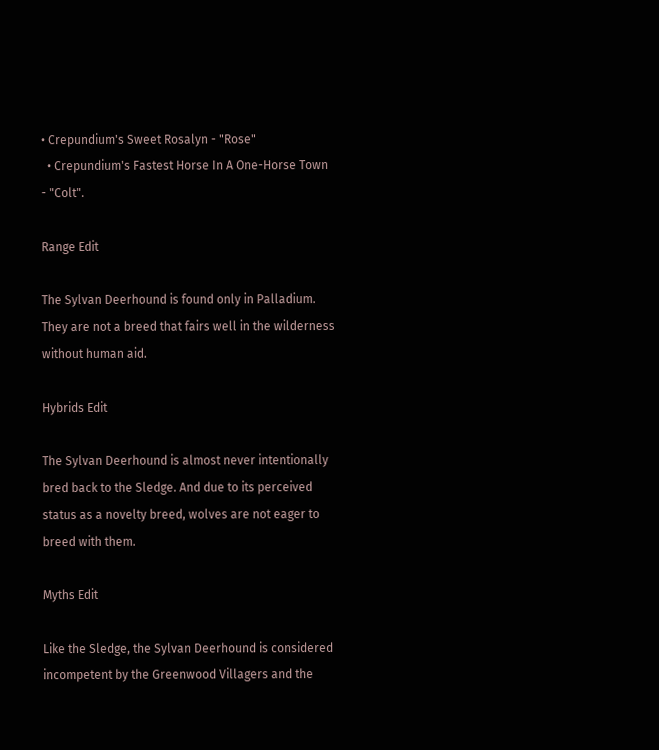• Crepundium's Sweet Rosalyn - "Rose"
  • Crepundium's Fastest Horse In A One-Horse Town - "Colt".

Range Edit

The Sylvan Deerhound is found only in Palladium. They are not a breed that fairs well in the wilderness without human aid.

Hybrids Edit

The Sylvan Deerhound is almost never intentionally bred back to the Sledge. And due to its perceived status as a novelty breed, wolves are not eager to breed with them.

Myths Edit

Like the Sledge, the Sylvan Deerhound is considered incompetent by the Greenwood Villagers and the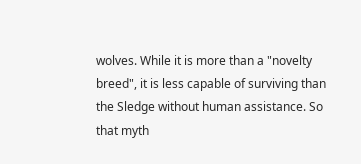wolves. While it is more than a "novelty breed", it is less capable of surviving than the Sledge without human assistance. So that myth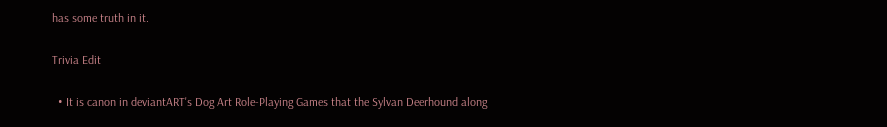has some truth in it.

Trivia Edit

  • It is canon in deviantART's Dog Art Role-Playing Games that the Sylvan Deerhound along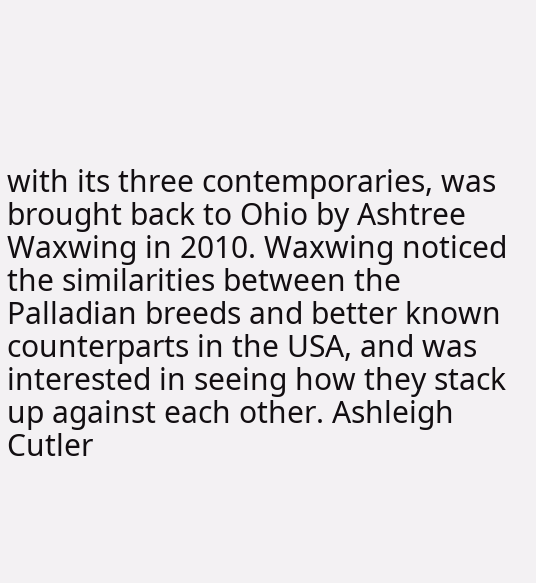with its three contemporaries, was brought back to Ohio by Ashtree Waxwing in 2010. Waxwing noticed the similarities between the Palladian breeds and better known counterparts in the USA, and was interested in seeing how they stack up against each other. Ashleigh Cutler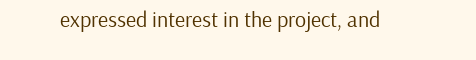expressed interest in the project, and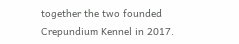together the two founded Crepundium Kennel in 2017.